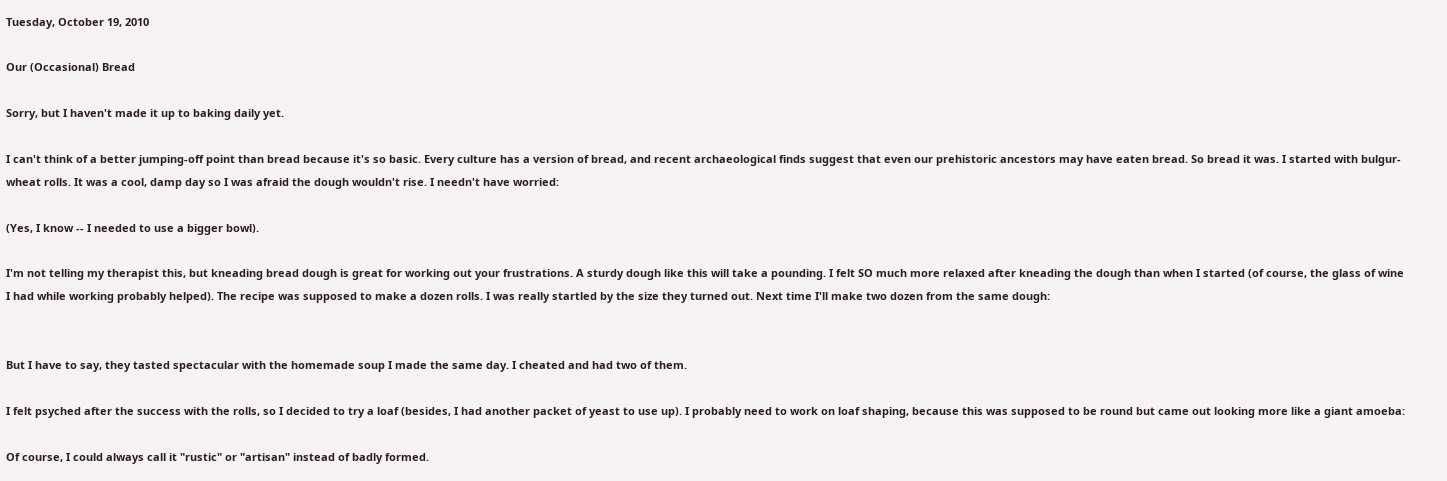Tuesday, October 19, 2010

Our (Occasional) Bread

Sorry, but I haven't made it up to baking daily yet.

I can't think of a better jumping-off point than bread because it's so basic. Every culture has a version of bread, and recent archaeological finds suggest that even our prehistoric ancestors may have eaten bread. So bread it was. I started with bulgur-wheat rolls. It was a cool, damp day so I was afraid the dough wouldn't rise. I needn't have worried:

(Yes, I know -- I needed to use a bigger bowl).

I'm not telling my therapist this, but kneading bread dough is great for working out your frustrations. A sturdy dough like this will take a pounding. I felt SO much more relaxed after kneading the dough than when I started (of course, the glass of wine I had while working probably helped). The recipe was supposed to make a dozen rolls. I was really startled by the size they turned out. Next time I'll make two dozen from the same dough:


But I have to say, they tasted spectacular with the homemade soup I made the same day. I cheated and had two of them.

I felt psyched after the success with the rolls, so I decided to try a loaf (besides, I had another packet of yeast to use up). I probably need to work on loaf shaping, because this was supposed to be round but came out looking more like a giant amoeba:

Of course, I could always call it "rustic" or "artisan" instead of badly formed.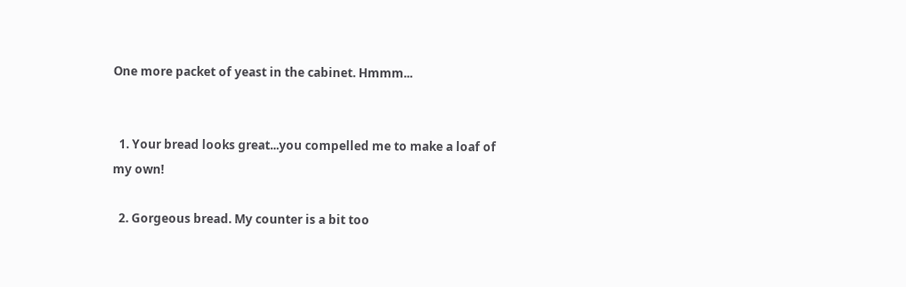One more packet of yeast in the cabinet. Hmmm...


  1. Your bread looks great...you compelled me to make a loaf of my own!

  2. Gorgeous bread. My counter is a bit too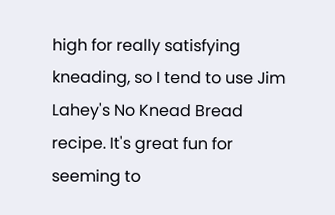high for really satisfying kneading, so I tend to use Jim Lahey's No Knead Bread recipe. It's great fun for seeming to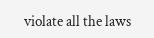violate all the laws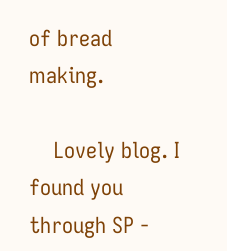of bread making.

    Lovely blog. I found you through SP -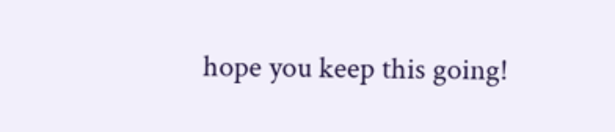hope you keep this going!